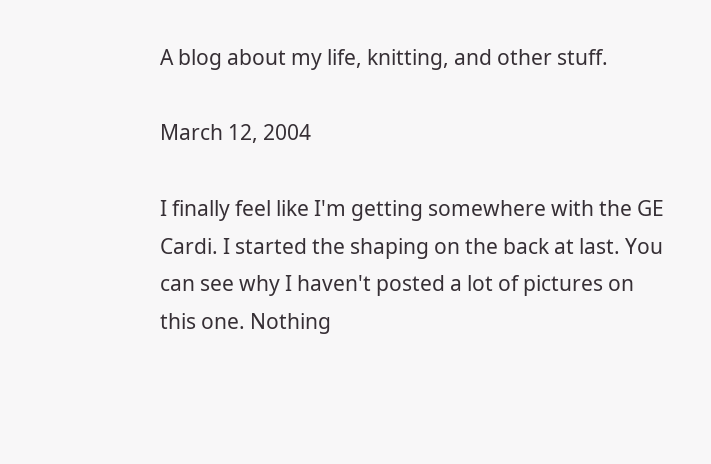A blog about my life, knitting, and other stuff.

March 12, 2004

I finally feel like I'm getting somewhere with the GE Cardi. I started the shaping on the back at last. You can see why I haven't posted a lot of pictures on this one. Nothing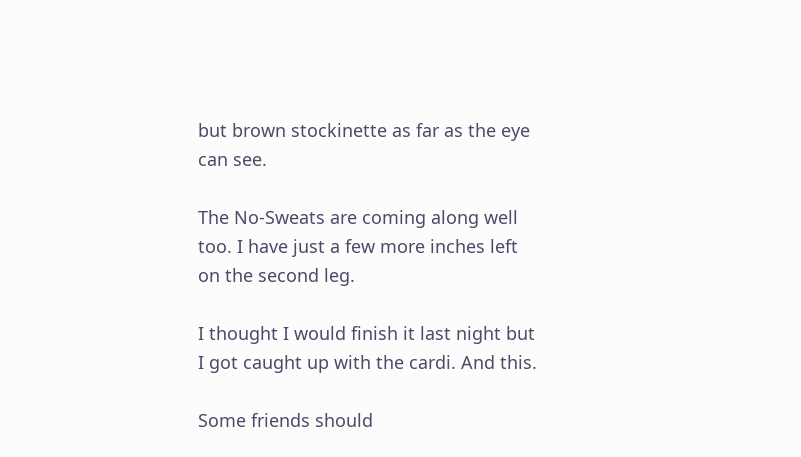but brown stockinette as far as the eye can see.

The No-Sweats are coming along well too. I have just a few more inches left on the second leg.

I thought I would finish it last night but I got caught up with the cardi. And this.

Some friends should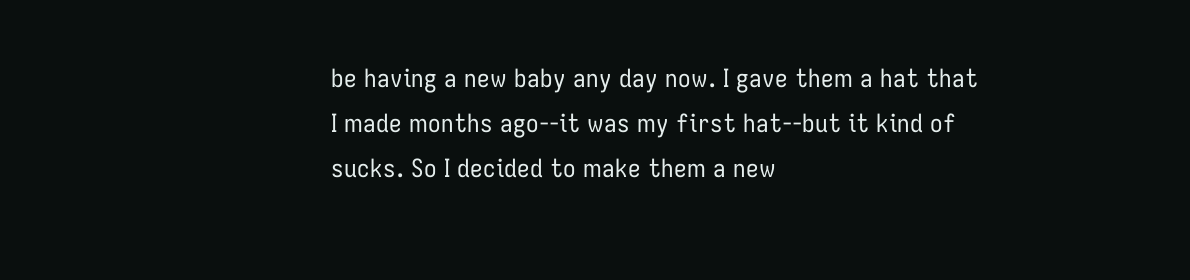be having a new baby any day now. I gave them a hat that I made months ago--it was my first hat--but it kind of sucks. So I decided to make them a new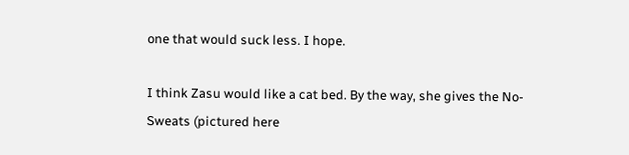one that would suck less. I hope.

I think Zasu would like a cat bed. By the way, she gives the No-Sweats (pictured here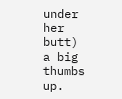under her butt) a big thumbs up.